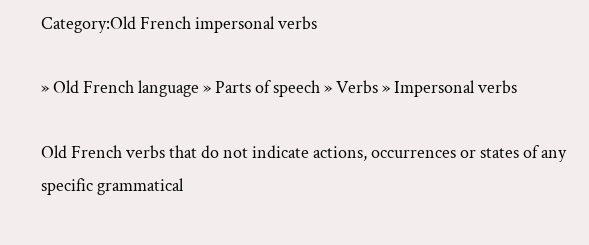Category:Old French impersonal verbs

» Old French language » Parts of speech » Verbs » Impersonal verbs

Old French verbs that do not indicate actions, occurrences or states of any specific grammatical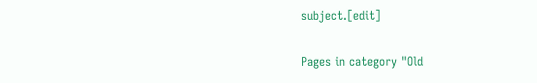subject.[edit]

Pages in category "Old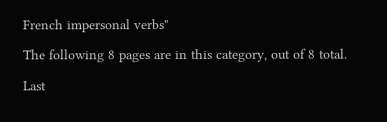French impersonal verbs"

The following 8 pages are in this category, out of 8 total.

Last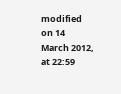modified on 14 March 2012, at 22:59